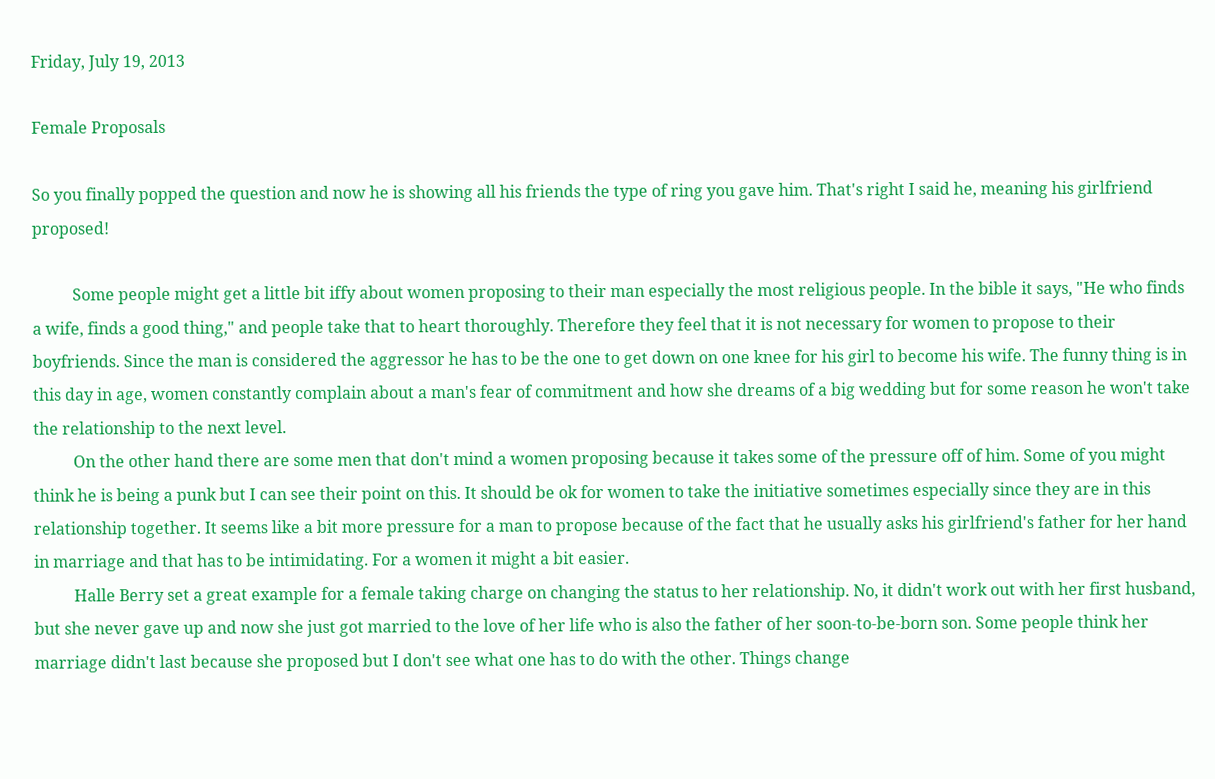Friday, July 19, 2013

Female Proposals

So you finally popped the question and now he is showing all his friends the type of ring you gave him. That's right I said he, meaning his girlfriend proposed!

          Some people might get a little bit iffy about women proposing to their man especially the most religious people. In the bible it says, "He who finds a wife, finds a good thing," and people take that to heart thoroughly. Therefore they feel that it is not necessary for women to propose to their boyfriends. Since the man is considered the aggressor he has to be the one to get down on one knee for his girl to become his wife. The funny thing is in this day in age, women constantly complain about a man's fear of commitment and how she dreams of a big wedding but for some reason he won't take the relationship to the next level.
          On the other hand there are some men that don't mind a women proposing because it takes some of the pressure off of him. Some of you might think he is being a punk but I can see their point on this. It should be ok for women to take the initiative sometimes especially since they are in this relationship together. It seems like a bit more pressure for a man to propose because of the fact that he usually asks his girlfriend's father for her hand in marriage and that has to be intimidating. For a women it might a bit easier.
          Halle Berry set a great example for a female taking charge on changing the status to her relationship. No, it didn't work out with her first husband, but she never gave up and now she just got married to the love of her life who is also the father of her soon-to-be-born son. Some people think her marriage didn't last because she proposed but I don't see what one has to do with the other. Things change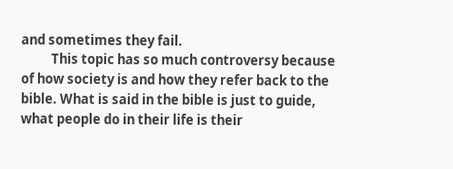and sometimes they fail.
          This topic has so much controversy because of how society is and how they refer back to the bible. What is said in the bible is just to guide, what people do in their life is their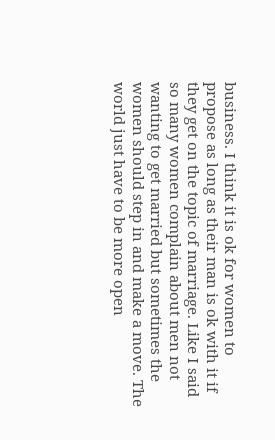business. I think it is ok for women to propose as long as their man is ok with it if they get on the topic of marriage. Like I said so many women complain about men not wanting to get married but sometimes the women should step in and make a move. The world just have to be more open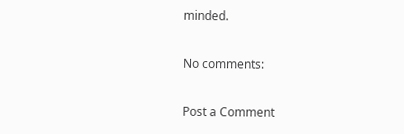minded.

No comments:

Post a Comment